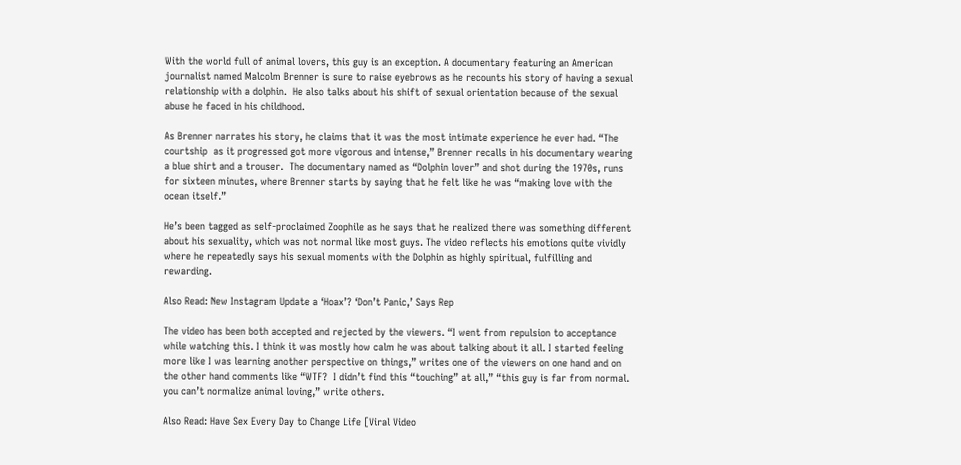With the world full of animal lovers, this guy is an exception. A documentary featuring an American journalist named Malcolm Brenner is sure to raise eyebrows as he recounts his story of having a sexual relationship with a dolphin.  He also talks about his shift of sexual orientation because of the sexual abuse he faced in his childhood.

As Brenner narrates his story, he claims that it was the most intimate experience he ever had. “The courtship  as it progressed got more vigorous and intense,” Brenner recalls in his documentary wearing a blue shirt and a trouser.  The documentary named as “Dolphin lover” and shot during the 1970s, runs for sixteen minutes, where Brenner starts by saying that he felt like he was “making love with the ocean itself.”

He’s been tagged as self-proclaimed Zoophile as he says that he realized there was something different about his sexuality, which was not normal like most guys. The video reflects his emotions quite vividly where he repeatedly says his sexual moments with the Dolphin as highly spiritual, fulfilling and rewarding.

Also Read: New Instagram Update a ‘Hoax’? ‘Don’t Panic,’ Says Rep

The video has been both accepted and rejected by the viewers. “I went from repulsion to acceptance while watching this. I think it was mostly how calm he was about talking about it all. I started feeling more like I was learning another perspective on things,” writes one of the viewers on one hand and on the other hand comments like “WTF?  I didn’t find this “touching” at all,” “this guy is far from normal. you can’t normalize animal loving,” write others.

Also Read: Have Sex Every Day to Change Life [Viral Video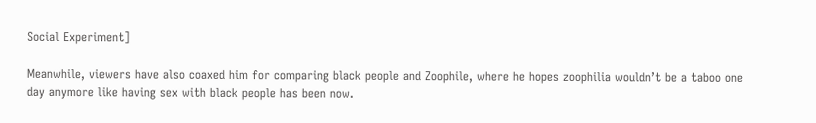Social Experiment]

Meanwhile, viewers have also coaxed him for comparing black people and Zoophile, where he hopes zoophilia wouldn’t be a taboo one day anymore like having sex with black people has been now.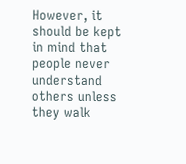However, it should be kept in mind that people never understand others unless they walk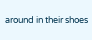around in their shoes